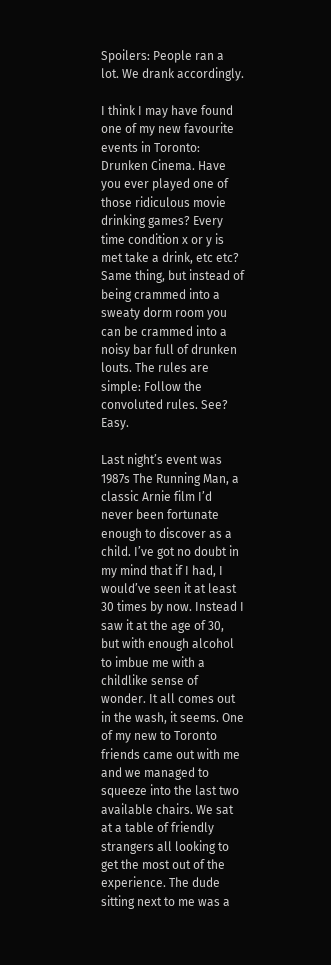Spoilers: People ran a lot. We drank accordingly.

I think I may have found one of my new favourite events in Toronto: Drunken Cinema. Have you ever played one of those ridiculous movie drinking games? Every time condition x or y is met take a drink, etc etc? Same thing, but instead of being crammed into a sweaty dorm room you can be crammed into a noisy bar full of drunken louts. The rules are simple: Follow the convoluted rules. See? Easy.

Last night’s event was 1987s The Running Man, a classic Arnie film I’d never been fortunate enough to discover as a child. I’ve got no doubt in my mind that if I had, I would’ve seen it at least 30 times by now. Instead I saw it at the age of 30, but with enough alcohol to imbue me with a childlike sense of wonder. It all comes out in the wash, it seems. One of my new to Toronto friends came out with me and we managed to squeeze into the last two available chairs. We sat at a table of friendly strangers all looking to get the most out of the experience. The dude sitting next to me was a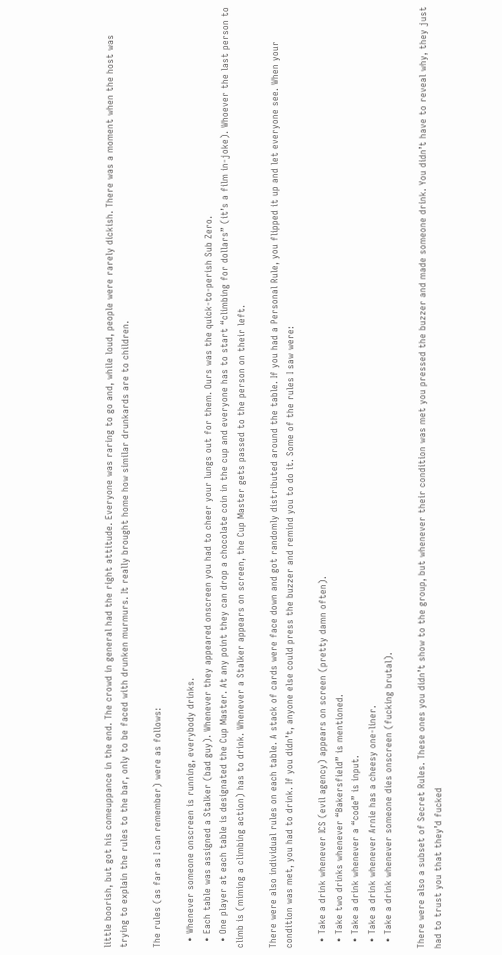little boorish, but got his comeuppance in the end. The crowd in general had the right attitude. Everyone was raring to go and, while loud, people were rarely dickish. There was a moment when the host was trying to explain the rules to the bar, only to be faced with drunken murmurs. It really brought home how similar drunkards are to children.

The rules (as far as I can remember) were as follows:

  • Whenever someone onscreen is running, everybody drinks.
  • Each table was assigned a Stalker (bad guy). Whenever they appeared onscreen you had to cheer your lungs out for them. Ours was the quick-to-perish Sub Zero.
  • One player at each table is designated the Cup Master. At any point they can drop a chocolate coin in the cup and everyone has to start “climbing for dollars” (it’s a film in-joke). Whoever the last person to climb is (miming a climbing action) has to drink. Whenever a Stalker appears on screen, the Cup Master gets passed to the person on their left.

There were also individual rules on each table. A stack of cards were face down and got randomly distributed around the table. If you had a Personal Rule, you flipped it up and let everyone see. When your condition was met, you had to drink. If you didn’t, anyone else could press the buzzer and remind you to do it. Some of the rules I saw were:

  • Take a drink whenever ICS (evil agency) appears on screen (pretty damn often).
  • Take two drinks whenever “Bakersfield” is mentioned.
  • Take a drink whenever a “code” is input.
  • Take a drink whenever Arnie has a cheesy one-liner.
  • Take a drink whenever someone dies onscreen (fucking brutal).

There were also a subset of Secret Rules. These ones you didn’t show to the group, but whenever their condition was met you pressed the buzzer and made someone drink. You didn’t have to reveal why, they just had to trust you that they’d fucked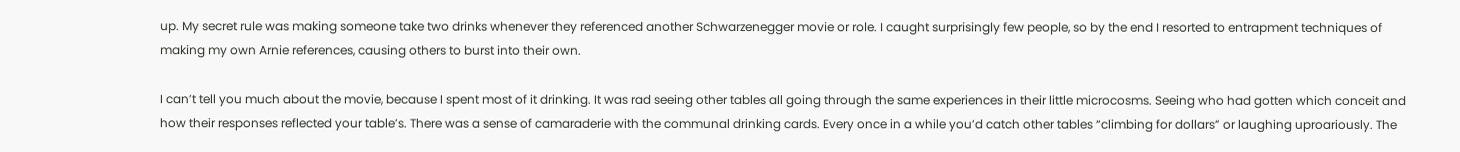up. My secret rule was making someone take two drinks whenever they referenced another Schwarzenegger movie or role. I caught surprisingly few people, so by the end I resorted to entrapment techniques of making my own Arnie references, causing others to burst into their own.

I can’t tell you much about the movie, because I spent most of it drinking. It was rad seeing other tables all going through the same experiences in their little microcosms. Seeing who had gotten which conceit and how their responses reflected your table’s. There was a sense of camaraderie with the communal drinking cards. Every once in a while you’d catch other tables “climbing for dollars” or laughing uproariously. The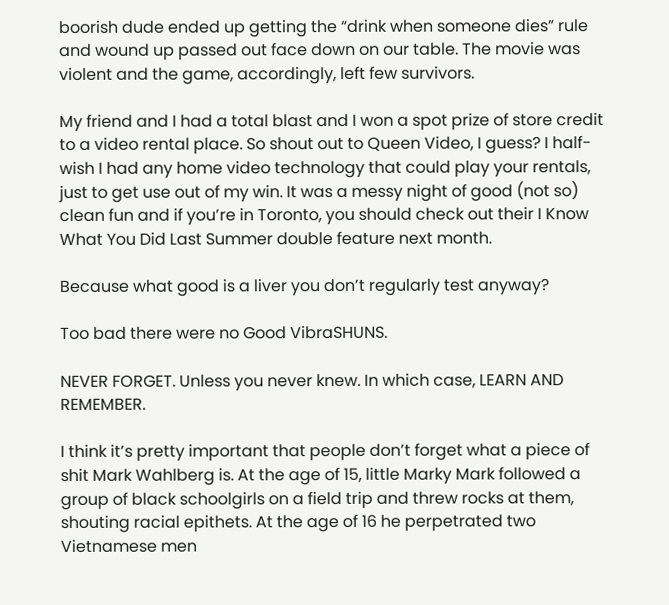boorish dude ended up getting the “drink when someone dies” rule and wound up passed out face down on our table. The movie was violent and the game, accordingly, left few survivors.

My friend and I had a total blast and I won a spot prize of store credit to a video rental place. So shout out to Queen Video, I guess? I half-wish I had any home video technology that could play your rentals, just to get use out of my win. It was a messy night of good (not so) clean fun and if you’re in Toronto, you should check out their I Know What You Did Last Summer double feature next month.

Because what good is a liver you don’t regularly test anyway?

Too bad there were no Good VibraSHUNS.

NEVER FORGET. Unless you never knew. In which case, LEARN AND REMEMBER.

I think it’s pretty important that people don’t forget what a piece of shit Mark Wahlberg is. At the age of 15, little Marky Mark followed a group of black schoolgirls on a field trip and threw rocks at them, shouting racial epithets. At the age of 16 he perpetrated two Vietnamese men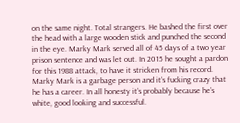on the same night. Total strangers. He bashed the first over the head with a large wooden stick and punched the second in the eye. Marky Mark served all of 45 days of a two year prison sentence and was let out. In 2015 he sought a pardon for this 1988 attack, to have it stricken from his record. Marky Mark is a garbage person and it’s fucking crazy that he has a career. In all honesty it’s probably because he’s white, good looking and successful.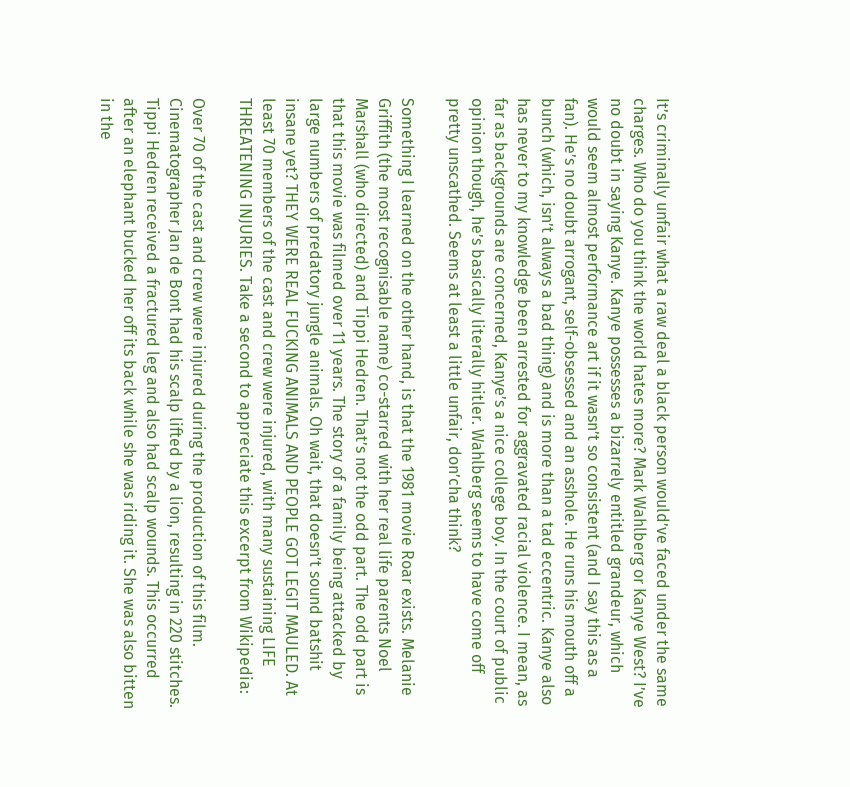It’s criminally unfair what a raw deal a black person would’ve faced under the same charges. Who do you think the world hates more? Mark Wahlberg or Kanye West? I’ve no doubt in saying Kanye. Kanye possesses a bizarrely entitled grandeur, which would seem almost performance art if it wasn’t so consistent (and I say this as a fan). He’s no doubt arrogant, self-obsessed and an asshole. He runs his mouth off a bunch (which, isn’t always a bad thing) and is more than a tad eccentric. Kanye also has never to my knowledge been arrested for aggravated racial violence. I mean, as far as backgrounds are concerned, Kanye’s a nice college boy. In the court of public opinion though, he’s basically literally hitler. Wahlberg seems to have come off pretty unscathed. Seems at least a little unfair, don’cha think?

Something I learned on the other hand, is that the 1981 movie Roar exists. Melanie Griffith (the most recognisable name) co-starred with her real life parents Noel Marshall (who directed) and Tippi Hedren. That’s not the odd part. The odd part is that this movie was filmed over 11 years. The story of a family being attacked by large numbers of predatory jungle animals. Oh wait, that doesn’t sound batshit insane yet? THEY WERE REAL FUCKING ANIMALS AND PEOPLE GOT LEGIT MAULED. At least 70 members of the cast and crew were injured, with many sustaining LIFE THREATENING INJURIES. Take a second to appreciate this excerpt from Wikipedia:

Over 70 of the cast and crew were injured during the production of this film. Cinematographer Jan de Bont had his scalp lifted by a lion, resulting in 220 stitches. Tippi Hedren received a fractured leg and also had scalp wounds. This occurred after an elephant bucked her off its back while she was riding it. She was also bitten in the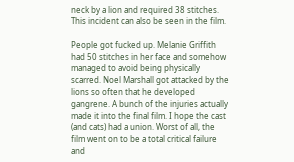neck by a lion and required 38 stitches. This incident can also be seen in the film.

People got fucked up. Melanie Griffith had 50 stitches in her face and somehow managed to avoid being physically scarred. Noel Marshall got attacked by the lions so often that he developed gangrene. A bunch of the injuries actually made it into the final film. I hope the cast (and cats) had a union. Worst of all, the film went on to be a total critical failure and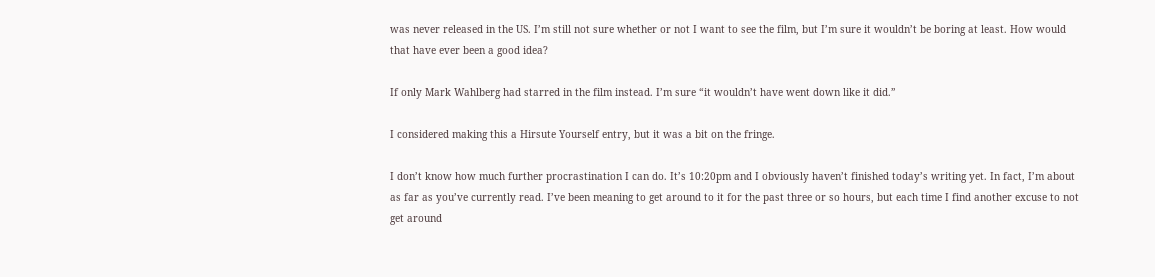was never released in the US. I’m still not sure whether or not I want to see the film, but I’m sure it wouldn’t be boring at least. How would that have ever been a good idea?

If only Mark Wahlberg had starred in the film instead. I’m sure “it wouldn’t have went down like it did.”

I considered making this a Hirsute Yourself entry, but it was a bit on the fringe.

I don’t know how much further procrastination I can do. It’s 10:20pm and I obviously haven’t finished today’s writing yet. In fact, I’m about as far as you’ve currently read. I’ve been meaning to get around to it for the past three or so hours, but each time I find another excuse to not get around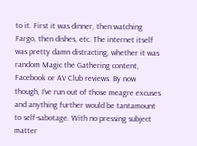to it. First it was dinner, then watching Fargo, then dishes, etc. The internet itself was pretty damn distracting, whether it was random Magic the Gathering content, Facebook or AV Club reviews. By now though, I’ve run out of those meagre excuses and anything further would be tantamount to self-sabotage. With no pressing subject matter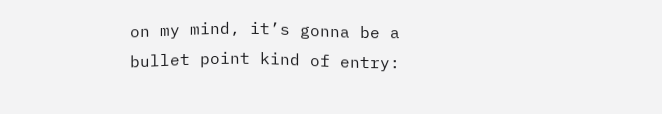on my mind, it’s gonna be a bullet point kind of entry: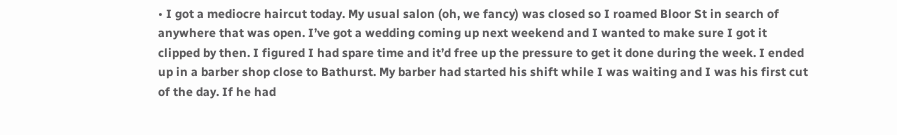• I got a mediocre haircut today. My usual salon (oh, we fancy) was closed so I roamed Bloor St in search of anywhere that was open. I’ve got a wedding coming up next weekend and I wanted to make sure I got it clipped by then. I figured I had spare time and it’d free up the pressure to get it done during the week. I ended up in a barber shop close to Bathurst. My barber had started his shift while I was waiting and I was his first cut of the day. If he had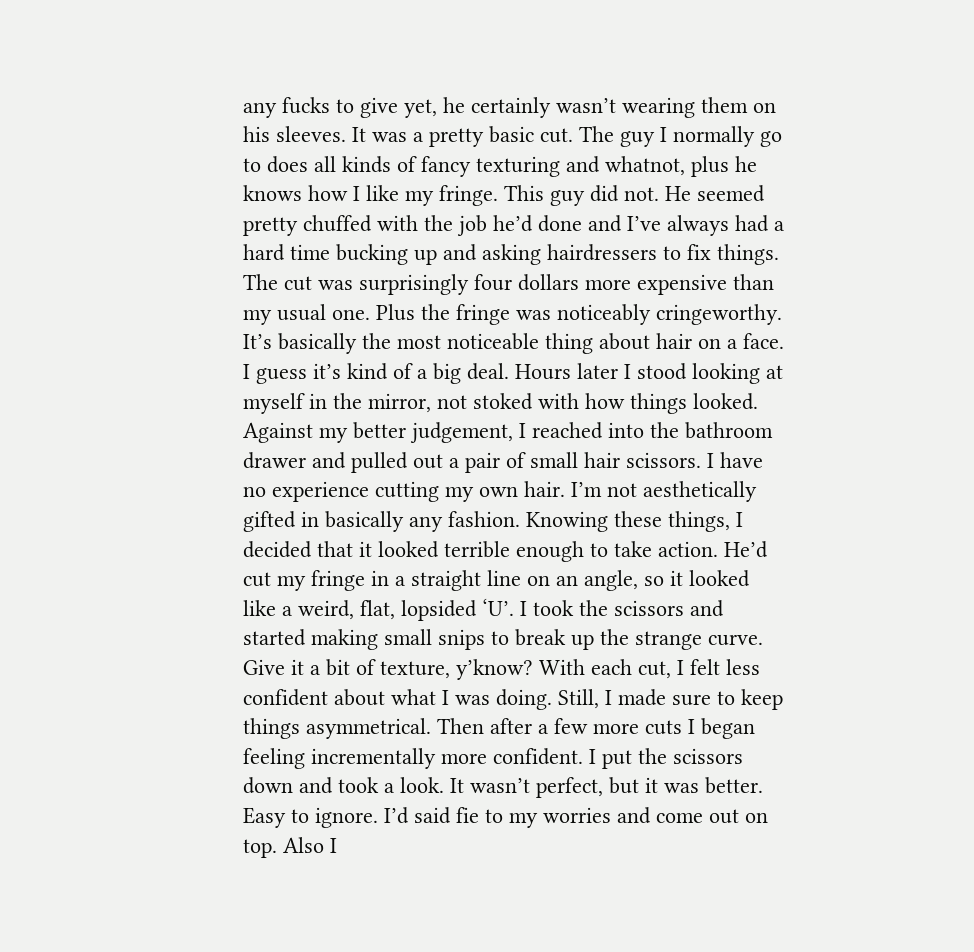any fucks to give yet, he certainly wasn’t wearing them on his sleeves. It was a pretty basic cut. The guy I normally go to does all kinds of fancy texturing and whatnot, plus he knows how I like my fringe. This guy did not. He seemed pretty chuffed with the job he’d done and I’ve always had a hard time bucking up and asking hairdressers to fix things. The cut was surprisingly four dollars more expensive than my usual one. Plus the fringe was noticeably cringeworthy. It’s basically the most noticeable thing about hair on a face. I guess it’s kind of a big deal. Hours later I stood looking at myself in the mirror, not stoked with how things looked. Against my better judgement, I reached into the bathroom drawer and pulled out a pair of small hair scissors. I have no experience cutting my own hair. I’m not aesthetically gifted in basically any fashion. Knowing these things, I decided that it looked terrible enough to take action. He’d cut my fringe in a straight line on an angle, so it looked like a weird, flat, lopsided ‘U’. I took the scissors and started making small snips to break up the strange curve. Give it a bit of texture, y’know? With each cut, I felt less confident about what I was doing. Still, I made sure to keep things asymmetrical. Then after a few more cuts I began feeling incrementally more confident. I put the scissors down and took a look. It wasn’t perfect, but it was better. Easy to ignore. I’d said fie to my worries and come out on top. Also I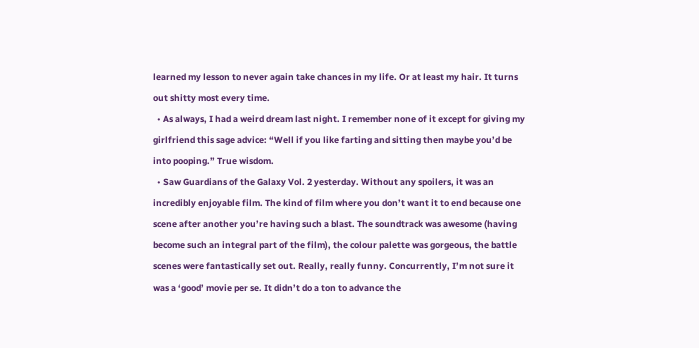learned my lesson to never again take chances in my life. Or at least my hair. It turns out shitty most every time.
  • As always, I had a weird dream last night. I remember none of it except for giving my girlfriend this sage advice: “Well if you like farting and sitting then maybe you’d be into pooping.” True wisdom.
  • Saw Guardians of the Galaxy Vol. 2 yesterday. Without any spoilers, it was an incredibly enjoyable film. The kind of film where you don’t want it to end because one scene after another you’re having such a blast. The soundtrack was awesome (having become such an integral part of the film), the colour palette was gorgeous, the battle scenes were fantastically set out. Really, really funny. Concurrently, I’m not sure it was a ‘good’ movie per se. It didn’t do a ton to advance the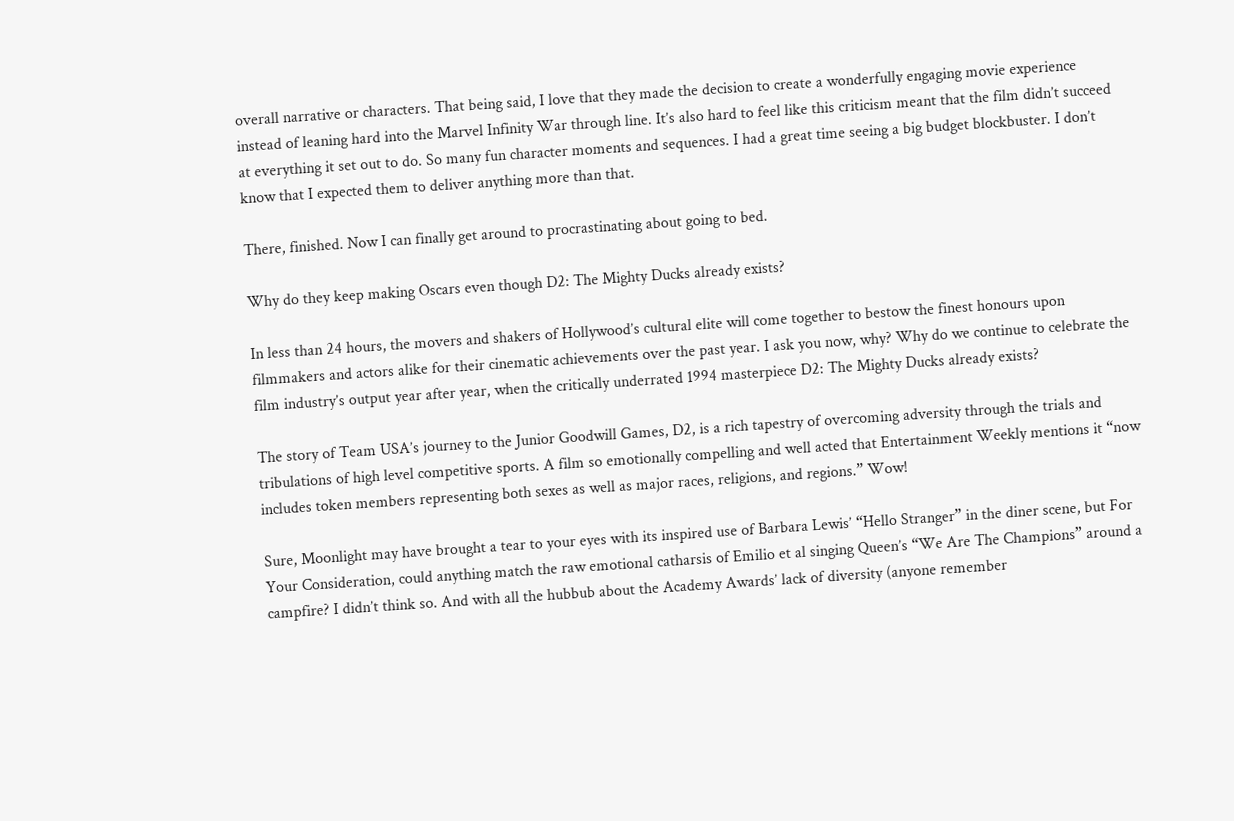overall narrative or characters. That being said, I love that they made the decision to create a wonderfully engaging movie experience instead of leaning hard into the Marvel Infinity War through line. It’s also hard to feel like this criticism meant that the film didn’t succeed at everything it set out to do. So many fun character moments and sequences. I had a great time seeing a big budget blockbuster. I don’t know that I expected them to deliver anything more than that.

There, finished. Now I can finally get around to procrastinating about going to bed.

Why do they keep making Oscars even though D2: The Mighty Ducks already exists?

In less than 24 hours, the movers and shakers of Hollywood’s cultural elite will come together to bestow the finest honours upon filmmakers and actors alike for their cinematic achievements over the past year. I ask you now, why? Why do we continue to celebrate the film industry’s output year after year, when the critically underrated 1994 masterpiece D2: The Mighty Ducks already exists?

The story of Team USA’s journey to the Junior Goodwill Games, D2, is a rich tapestry of overcoming adversity through the trials and tribulations of high level competitive sports. A film so emotionally compelling and well acted that Entertainment Weekly mentions it “now includes token members representing both sexes as well as major races, religions, and regions.” Wow!

Sure, Moonlight may have brought a tear to your eyes with its inspired use of Barbara Lewis’ “Hello Stranger” in the diner scene, but For Your Consideration, could anything match the raw emotional catharsis of Emilio et al singing Queen’s “We Are The Champions” around a campfire? I didn’t think so. And with all the hubbub about the Academy Awards’ lack of diversity (anyone remember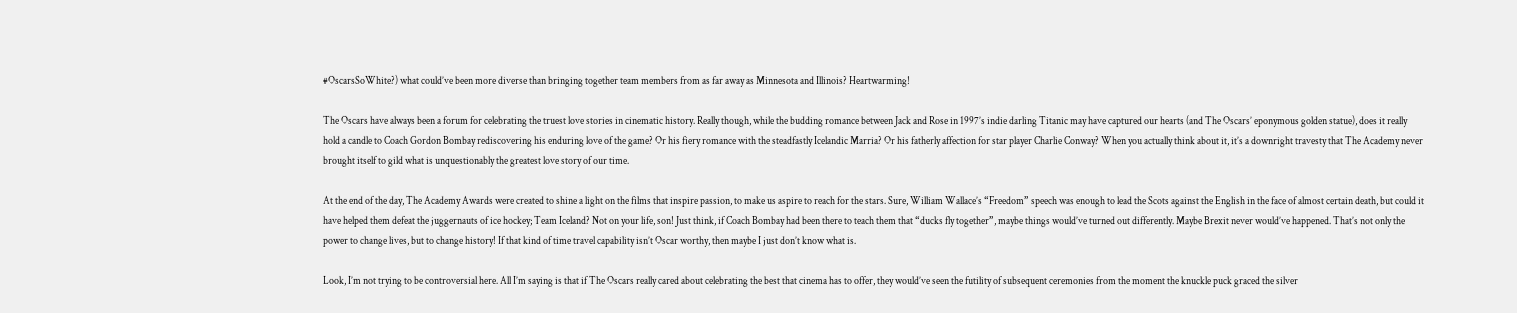#OscarsSoWhite?) what could’ve been more diverse than bringing together team members from as far away as Minnesota and Illinois? Heartwarming!

The Oscars have always been a forum for celebrating the truest love stories in cinematic history. Really though, while the budding romance between Jack and Rose in 1997’s indie darling Titanic may have captured our hearts (and The Oscars’ eponymous golden statue), does it really hold a candle to Coach Gordon Bombay rediscovering his enduring love of the game? Or his fiery romance with the steadfastly Icelandic Marria? Or his fatherly affection for star player Charlie Conway? When you actually think about it, it’s a downright travesty that The Academy never brought itself to gild what is unquestionably the greatest love story of our time.

At the end of the day, The Academy Awards were created to shine a light on the films that inspire passion, to make us aspire to reach for the stars. Sure, William Wallace’s “Freedom” speech was enough to lead the Scots against the English in the face of almost certain death, but could it have helped them defeat the juggernauts of ice hockey; Team Iceland? Not on your life, son! Just think, if Coach Bombay had been there to teach them that “ducks fly together”, maybe things would’ve turned out differently. Maybe Brexit never would’ve happened. That’s not only the power to change lives, but to change history! If that kind of time travel capability isn’t Oscar worthy, then maybe I just don’t know what is.

Look, I’m not trying to be controversial here. All I’m saying is that if The Oscars really cared about celebrating the best that cinema has to offer, they would’ve seen the futility of subsequent ceremonies from the moment the knuckle puck graced the silver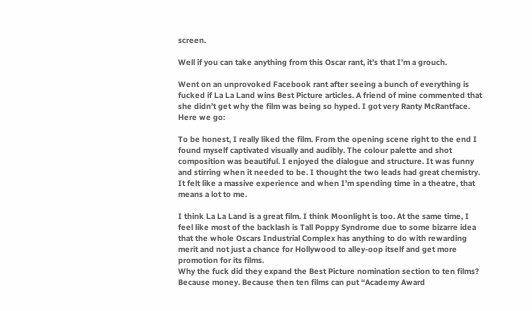screen.

Well if you can take anything from this Oscar rant, it’s that I’m a grouch.

Went on an unprovoked Facebook rant after seeing a bunch of everything is fucked if La La Land wins Best Picture articles. A friend of mine commented that she didn’t get why the film was being so hyped. I got very Ranty McRantface. Here we go:

To be honest, I really liked the film. From the opening scene right to the end I found myself captivated visually and audibly. The colour palette and shot composition was beautiful. I enjoyed the dialogue and structure. It was funny and stirring when it needed to be. I thought the two leads had great chemistry. It felt like a massive experience and when I’m spending time in a theatre, that means a lot to me.

I think La La Land is a great film. I think Moonlight is too. At the same time, I feel like most of the backlash is Tall Poppy Syndrome due to some bizarre idea that the whole Oscars Industrial Complex has anything to do with rewarding merit and not just a chance for Hollywood to alley-oop itself and get more promotion for its films.
Why the fuck did they expand the Best Picture nomination section to ten films? Because money. Because then ten films can put “Academy Award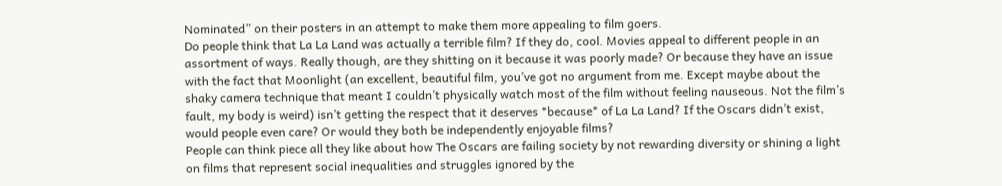Nominated” on their posters in an attempt to make them more appealing to film goers.
Do people think that La La Land was actually a terrible film? If they do, cool. Movies appeal to different people in an assortment of ways. Really though, are they shitting on it because it was poorly made? Or because they have an issue with the fact that Moonlight (an excellent, beautiful film, you’ve got no argument from me. Except maybe about the shaky camera technique that meant I couldn’t physically watch most of the film without feeling nauseous. Not the film’s fault, my body is weird) isn’t getting the respect that it deserves *because* of La La Land? If the Oscars didn’t exist, would people even care? Or would they both be independently enjoyable films?
People can think piece all they like about how The Oscars are failing society by not rewarding diversity or shining a light on films that represent social inequalities and struggles ignored by the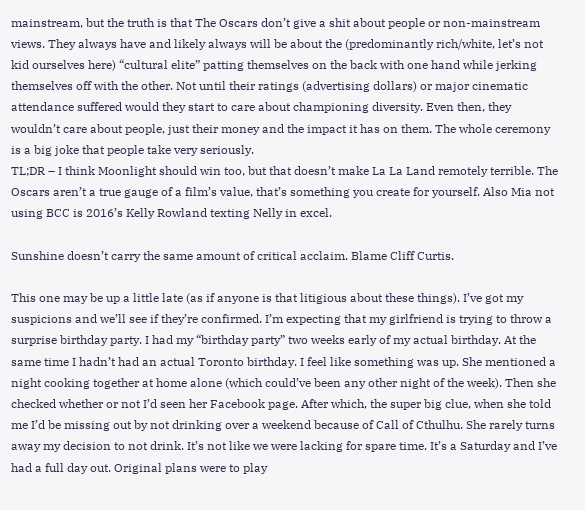mainstream, but the truth is that The Oscars don’t give a shit about people or non-mainstream views. They always have and likely always will be about the (predominantly rich/white, let’s not kid ourselves here) “cultural elite” patting themselves on the back with one hand while jerking themselves off with the other. Not until their ratings (advertising dollars) or major cinematic attendance suffered would they start to care about championing diversity. Even then, they wouldn’t care about people, just their money and the impact it has on them. The whole ceremony is a big joke that people take very seriously.
TL;DR – I think Moonlight should win too, but that doesn’t make La La Land remotely terrible. The Oscars aren’t a true gauge of a film’s value, that’s something you create for yourself. Also Mia not using BCC is 2016’s Kelly Rowland texting Nelly in excel.

Sunshine doesn’t carry the same amount of critical acclaim. Blame Cliff Curtis.

This one may be up a little late (as if anyone is that litigious about these things). I’ve got my suspicions and we’ll see if they’re confirmed. I’m expecting that my girlfriend is trying to throw a surprise birthday party. I had my “birthday party” two weeks early of my actual birthday. At the same time I hadn’t had an actual Toronto birthday. I feel like something was up. She mentioned a night cooking together at home alone (which could’ve been any other night of the week). Then she checked whether or not I’d seen her Facebook page. After which, the super big clue, when she told me I’d be missing out by not drinking over a weekend because of Call of Cthulhu. She rarely turns away my decision to not drink. It’s not like we were lacking for spare time. It’s a Saturday and I’ve had a full day out. Original plans were to play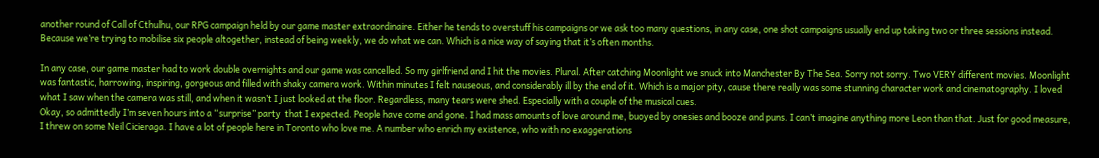another round of Call of Cthulhu, our RPG campaign held by our game master extraordinaire. Either he tends to overstuff his campaigns or we ask too many questions, in any case, one shot campaigns usually end up taking two or three sessions instead. Because we’re trying to mobilise six people altogether, instead of being weekly, we do what we can. Which is a nice way of saying that it’s often months.

In any case, our game master had to work double overnights and our game was cancelled. So my girlfriend and I hit the movies. Plural. After catching Moonlight we snuck into Manchester By The Sea. Sorry not sorry. Two VERY different movies. Moonlight was fantastic, harrowing, inspiring, gorgeous and filled with shaky camera work. Within minutes I felt nauseous, and considerably ill by the end of it. Which is a major pity, cause there really was some stunning character work and cinematography. I loved what I saw when the camera was still, and when it wasn’t I just looked at the floor. Regardless, many tears were shed. Especially with a couple of the musical cues.
Okay, so admittedly I’m seven hours into a “surprise” party  that I expected. People have come and gone. I had mass amounts of love around me, buoyed by onesies and booze and puns. I can’t imagine anything more Leon than that. Just for good measure, I threw on some Neil Cicieraga. I have a lot of people here in Toronto who love me. A number who enrich my existence, who with no exaggerations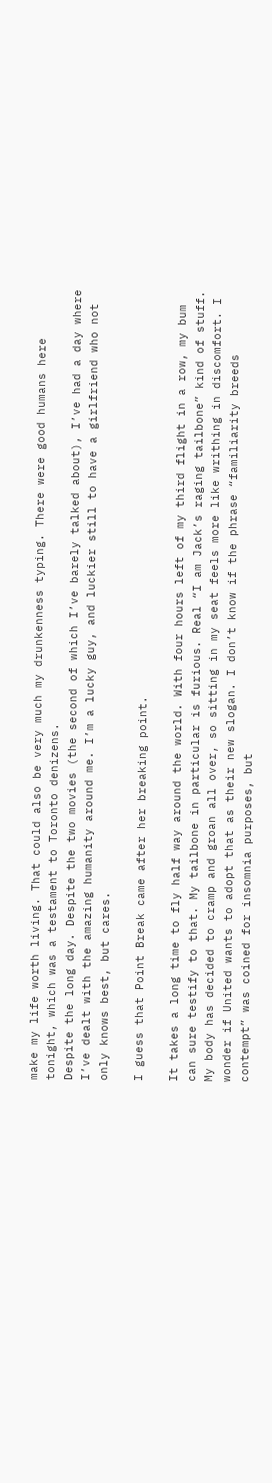make my life worth living. That could also be very much my drunkenness typing. There were good humans here tonight, which was a testament to Toronto denizens.
Despite the long day. Despite the two movies (the second of which I’ve barely talked about), I’ve had a day where I’ve dealt with the amazing humanity around me. I’m a lucky guy, and luckier still to have a girlfriend who not only knows best, but cares.

I guess that Point Break came after her breaking point.

It takes a long time to fly half way around the world. With four hours left of my third flight in a row, my bum can sure testify to that. My tailbone in particular is furious. Real “I am Jack’s raging tailbone” kind of stuff. My body has decided to cramp and groan all over, so sitting in my seat feels more like writhing in discomfort. I wonder if United wants to adopt that as their new slogan. I don’t know if the phrase “familiarity breeds contempt” was coined for insomnia purposes, but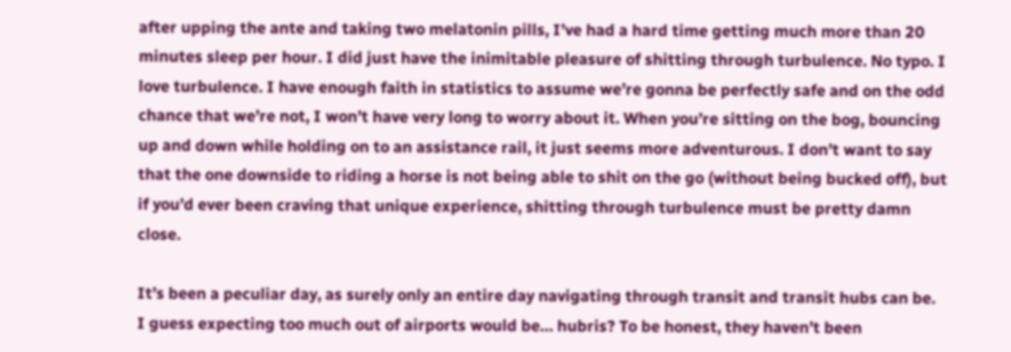after upping the ante and taking two melatonin pills, I’ve had a hard time getting much more than 20 minutes sleep per hour. I did just have the inimitable pleasure of shitting through turbulence. No typo. I love turbulence. I have enough faith in statistics to assume we’re gonna be perfectly safe and on the odd chance that we’re not, I won’t have very long to worry about it. When you’re sitting on the bog, bouncing up and down while holding on to an assistance rail, it just seems more adventurous. I don’t want to say that the one downside to riding a horse is not being able to shit on the go (without being bucked off), but if you’d ever been craving that unique experience, shitting through turbulence must be pretty damn close.

It’s been a peculiar day, as surely only an entire day navigating through transit and transit hubs can be. I guess expecting too much out of airports would be… hubris? To be honest, they haven’t been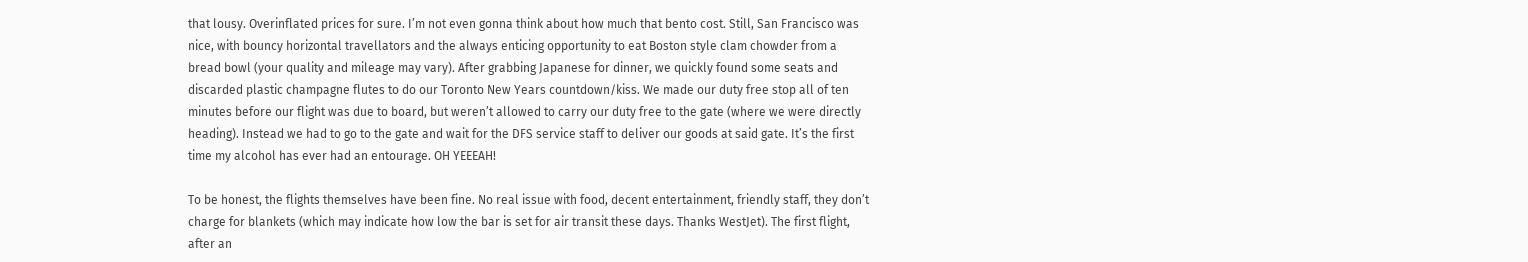that lousy. Overinflated prices for sure. I’m not even gonna think about how much that bento cost. Still, San Francisco was nice, with bouncy horizontal travellators and the always enticing opportunity to eat Boston style clam chowder from a bread bowl (your quality and mileage may vary). After grabbing Japanese for dinner, we quickly found some seats and discarded plastic champagne flutes to do our Toronto New Years countdown/kiss. We made our duty free stop all of ten minutes before our flight was due to board, but weren’t allowed to carry our duty free to the gate (where we were directly heading). Instead we had to go to the gate and wait for the DFS service staff to deliver our goods at said gate. It’s the first time my alcohol has ever had an entourage. OH YEEEAH!

To be honest, the flights themselves have been fine. No real issue with food, decent entertainment, friendly staff, they don’t charge for blankets (which may indicate how low the bar is set for air transit these days. Thanks WestJet). The first flight, after an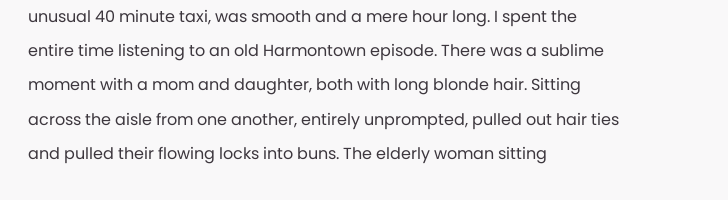unusual 40 minute taxi, was smooth and a mere hour long. I spent the entire time listening to an old Harmontown episode. There was a sublime moment with a mom and daughter, both with long blonde hair. Sitting across the aisle from one another, entirely unprompted, pulled out hair ties and pulled their flowing locks into buns. The elderly woman sitting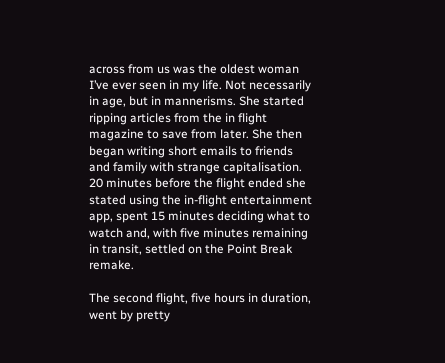across from us was the oldest woman I’ve ever seen in my life. Not necessarily in age, but in mannerisms. She started ripping articles from the in flight magazine to save from later. She then began writing short emails to friends and family with strange capitalisation. 20 minutes before the flight ended she stated using the in-flight entertainment app, spent 15 minutes deciding what to watch and, with five minutes remaining in transit, settled on the Point Break remake.

The second flight, five hours in duration, went by pretty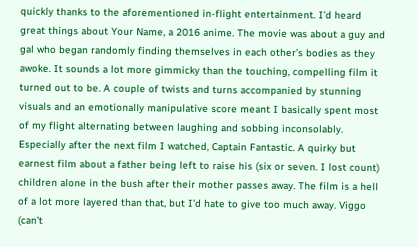quickly thanks to the aforementioned in-flight entertainment. I’d heard great things about Your Name, a 2016 anime. The movie was about a guy and gal who began randomly finding themselves in each other’s bodies as they awoke. It sounds a lot more gimmicky than the touching, compelling film it turned out to be. A couple of twists and turns accompanied by stunning visuals and an emotionally manipulative score meant I basically spent most of my flight alternating between laughing and sobbing inconsolably. Especially after the next film I watched, Captain Fantastic. A quirky but earnest film about a father being left to raise his (six or seven. I lost count) children alone in the bush after their mother passes away. The film is a hell of a lot more layered than that, but I’d hate to give too much away. Viggo (can’t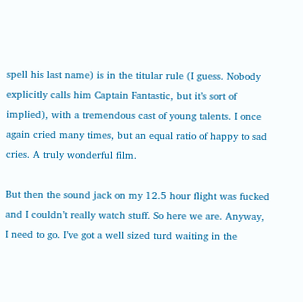spell his last name) is in the titular rule (I guess. Nobody explicitly calls him Captain Fantastic, but it’s sort of implied), with a tremendous cast of young talents. I once again cried many times, but an equal ratio of happy to sad cries. A truly wonderful film.

But then the sound jack on my 12.5 hour flight was fucked and I couldn’t really watch stuff. So here we are. Anyway, I need to go. I’ve got a well sized turd waiting in the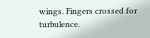wings. Fingers crossed for turbulence.